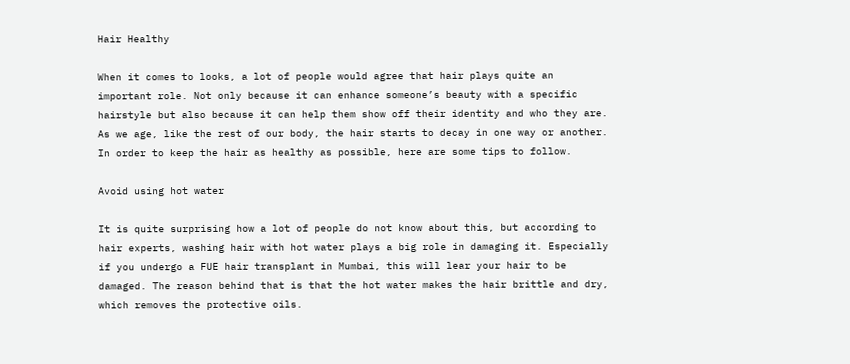Hair Healthy

When it comes to looks, a lot of people would agree that hair plays quite an important role. Not only because it can enhance someone’s beauty with a specific hairstyle but also because it can help them show off their identity and who they are. As we age, like the rest of our body, the hair starts to decay in one way or another. In order to keep the hair as healthy as possible, here are some tips to follow.

Avoid using hot water

It is quite surprising how a lot of people do not know about this, but according to hair experts, washing hair with hot water plays a big role in damaging it. Especially if you undergo a FUE hair transplant in Mumbai, this will lear your hair to be damaged. The reason behind that is that the hot water makes the hair brittle and dry, which removes the protective oils.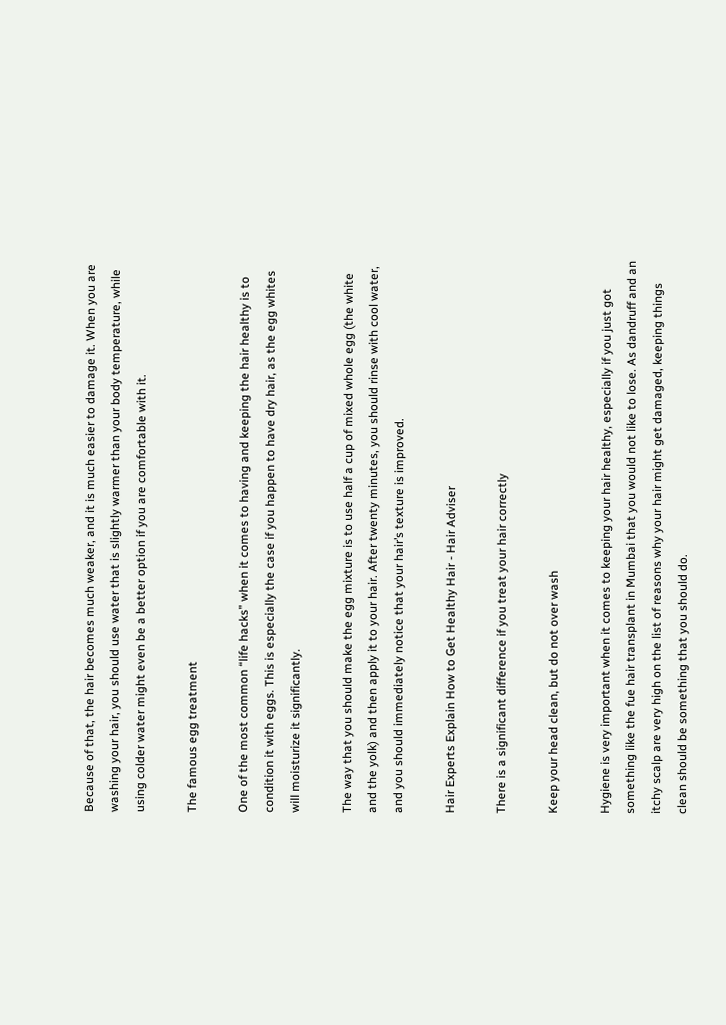Because of that, the hair becomes much weaker, and it is much easier to damage it. When you are washing your hair, you should use water that is slightly warmer than your body temperature, while using colder water might even be a better option if you are comfortable with it.

The famous egg treatment

One of the most common “life hacks” when it comes to having and keeping the hair healthy is to condition it with eggs. This is especially the case if you happen to have dry hair, as the egg whites will moisturize it significantly.

The way that you should make the egg mixture is to use half a cup of mixed whole egg (the white and the yolk) and then apply it to your hair. After twenty minutes, you should rinse with cool water, and you should immediately notice that your hair’s texture is improved.

Hair Experts Explain How to Get Healthy Hair - Hair Adviser

There is a significant difference if you treat your hair correctly

Keep your head clean, but do not over wash

Hygiene is very important when it comes to keeping your hair healthy, especially if you just got something like the fue hair transplant in Mumbai that you would not like to lose. As dandruff and an itchy scalp are very high on the list of reasons why your hair might get damaged, keeping things clean should be something that you should do.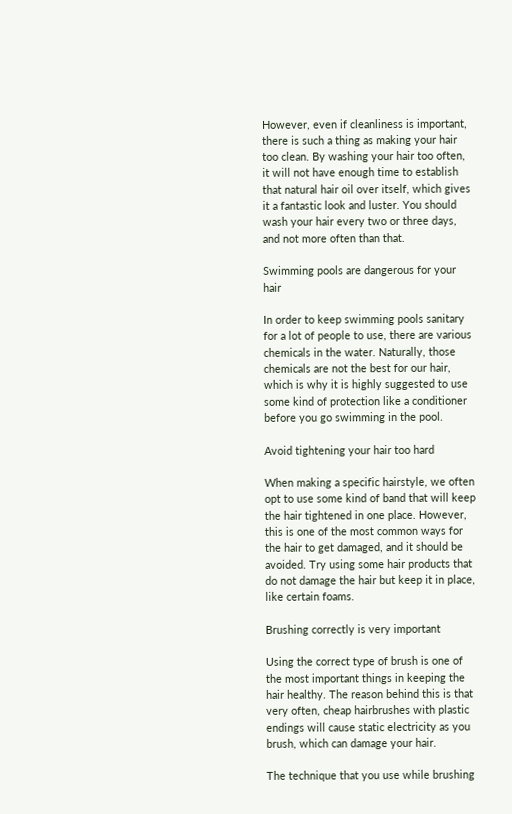However, even if cleanliness is important, there is such a thing as making your hair too clean. By washing your hair too often, it will not have enough time to establish that natural hair oil over itself, which gives it a fantastic look and luster. You should wash your hair every two or three days, and not more often than that.

Swimming pools are dangerous for your hair

In order to keep swimming pools sanitary for a lot of people to use, there are various chemicals in the water. Naturally, those chemicals are not the best for our hair, which is why it is highly suggested to use some kind of protection like a conditioner before you go swimming in the pool.

Avoid tightening your hair too hard

When making a specific hairstyle, we often opt to use some kind of band that will keep the hair tightened in one place. However, this is one of the most common ways for the hair to get damaged, and it should be avoided. Try using some hair products that do not damage the hair but keep it in place, like certain foams.

Brushing correctly is very important

Using the correct type of brush is one of the most important things in keeping the hair healthy. The reason behind this is that very often, cheap hairbrushes with plastic endings will cause static electricity as you brush, which can damage your hair.

The technique that you use while brushing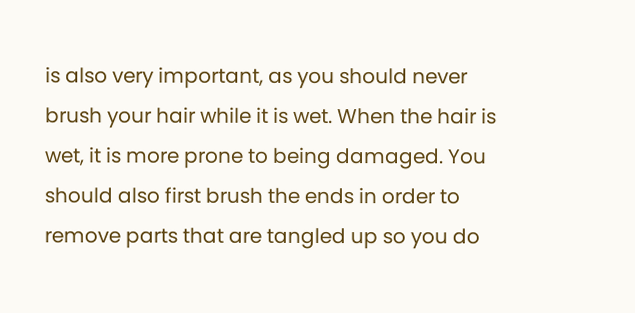is also very important, as you should never brush your hair while it is wet. When the hair is wet, it is more prone to being damaged. You should also first brush the ends in order to remove parts that are tangled up so you do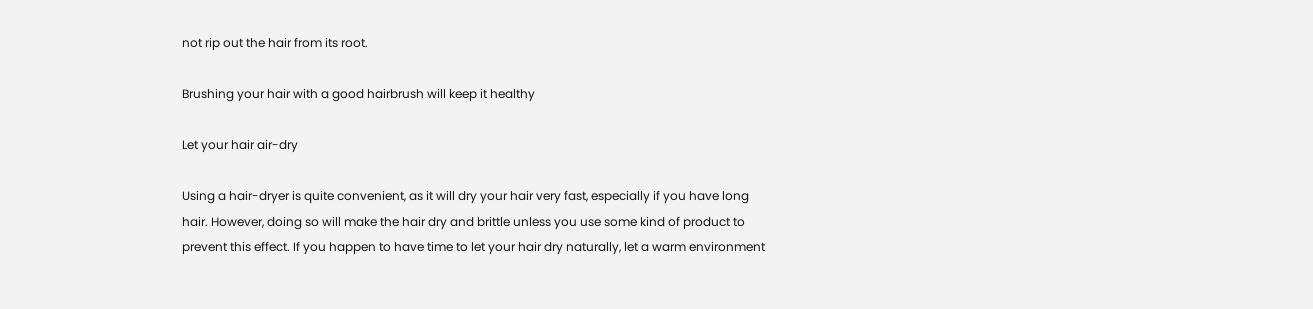not rip out the hair from its root.

Brushing your hair with a good hairbrush will keep it healthy

Let your hair air-dry

Using a hair-dryer is quite convenient, as it will dry your hair very fast, especially if you have long hair. However, doing so will make the hair dry and brittle unless you use some kind of product to prevent this effect. If you happen to have time to let your hair dry naturally, let a warm environment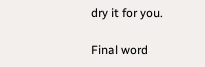dry it for you.

Final word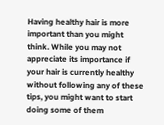Having healthy hair is more important than you might think. While you may not appreciate its importance if your hair is currently healthy without following any of these tips, you might want to start doing some of them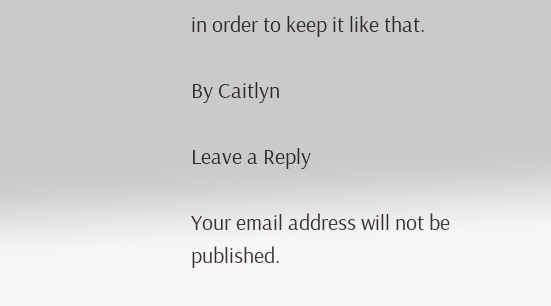in order to keep it like that.

By Caitlyn

Leave a Reply

Your email address will not be published.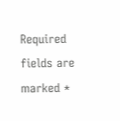Required fields are marked *